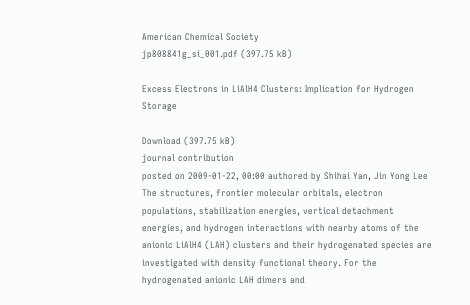American Chemical Society
jp808841g_si_001.pdf (397.75 kB)

Excess Electrons in LiAlH4 Clusters: Implication for Hydrogen Storage

Download (397.75 kB)
journal contribution
posted on 2009-01-22, 00:00 authored by Shihai Yan, Jin Yong Lee
The structures, frontier molecular orbitals, electron populations, stabilization energies, vertical detachment energies, and hydrogen interactions with nearby atoms of the anionic LiAlH4 (LAH) clusters and their hydrogenated species are investigated with density functional theory. For the hydrogenated anionic LAH dimers and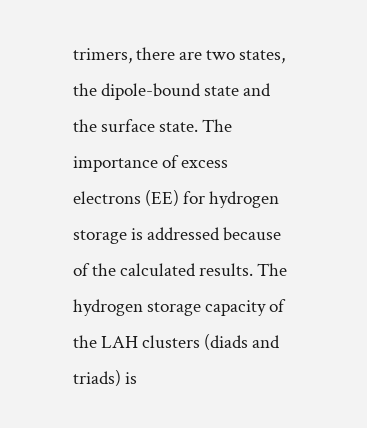trimers, there are two states, the dipole-bound state and the surface state. The importance of excess electrons (EE) for hydrogen storage is addressed because of the calculated results. The hydrogen storage capacity of the LAH clusters (diads and triads) is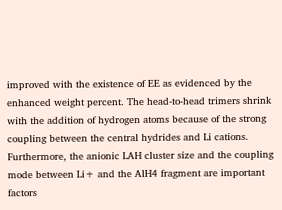improved with the existence of EE as evidenced by the enhanced weight percent. The head-to-head trimers shrink with the addition of hydrogen atoms because of the strong coupling between the central hydrides and Li cations. Furthermore, the anionic LAH cluster size and the coupling mode between Li+ and the AlH4 fragment are important factors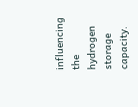influencing the hydrogen storage capacity.